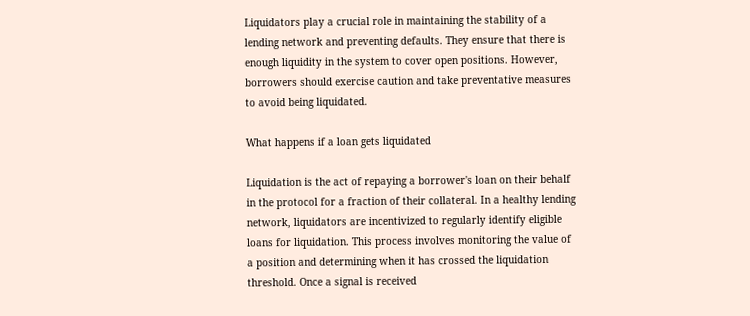Liquidators play a crucial role in maintaining the stability of a lending network and preventing defaults. They ensure that there is enough liquidity in the system to cover open positions. However, borrowers should exercise caution and take preventative measures to avoid being liquidated.

What happens if a loan gets liquidated

Liquidation is the act of repaying a borrower's loan on their behalf in the protocol for a fraction of their collateral. In a healthy lending network, liquidators are incentivized to regularly identify eligible loans for liquidation. This process involves monitoring the value of a position and determining when it has crossed the liquidation threshold. Once a signal is received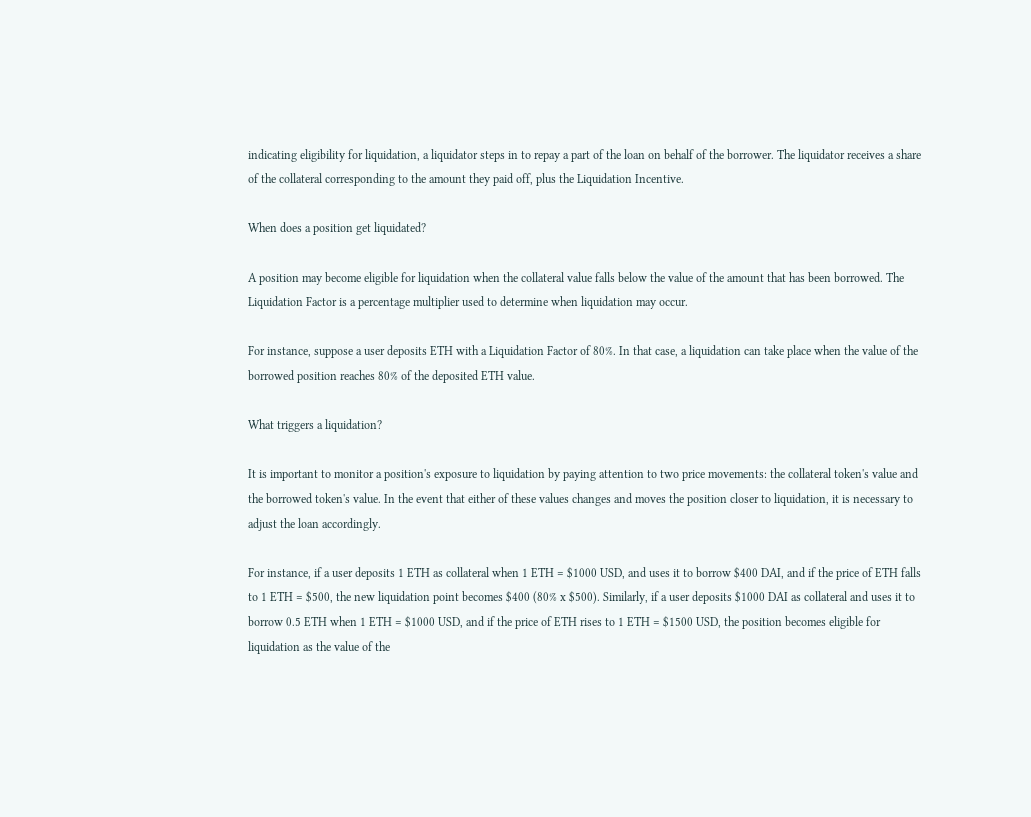indicating eligibility for liquidation, a liquidator steps in to repay a part of the loan on behalf of the borrower. The liquidator receives a share of the collateral corresponding to the amount they paid off, plus the Liquidation Incentive.

When does a position get liquidated?

A position may become eligible for liquidation when the collateral value falls below the value of the amount that has been borrowed. The Liquidation Factor is a percentage multiplier used to determine when liquidation may occur.

For instance, suppose a user deposits ETH with a Liquidation Factor of 80%. In that case, a liquidation can take place when the value of the borrowed position reaches 80% of the deposited ETH value.

What triggers a liquidation?

It is important to monitor a position's exposure to liquidation by paying attention to two price movements: the collateral token's value and the borrowed token's value. In the event that either of these values changes and moves the position closer to liquidation, it is necessary to adjust the loan accordingly.

For instance, if a user deposits 1 ETH as collateral when 1 ETH = $1000 USD, and uses it to borrow $400 DAI, and if the price of ETH falls to 1 ETH = $500, the new liquidation point becomes $400 (80% x $500). Similarly, if a user deposits $1000 DAI as collateral and uses it to borrow 0.5 ETH when 1 ETH = $1000 USD, and if the price of ETH rises to 1 ETH = $1500 USD, the position becomes eligible for liquidation as the value of the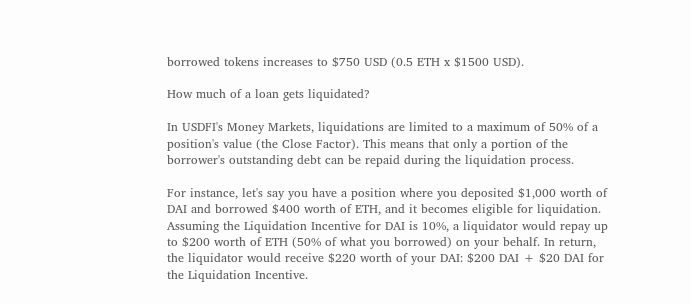borrowed tokens increases to $750 USD (0.5 ETH x $1500 USD).

How much of a loan gets liquidated?

In USDFI's Money Markets, liquidations are limited to a maximum of 50% of a position's value (the Close Factor). This means that only a portion of the borrower's outstanding debt can be repaid during the liquidation process.

For instance, let's say you have a position where you deposited $1,000 worth of DAI and borrowed $400 worth of ETH, and it becomes eligible for liquidation. Assuming the Liquidation Incentive for DAI is 10%, a liquidator would repay up to $200 worth of ETH (50% of what you borrowed) on your behalf. In return, the liquidator would receive $220 worth of your DAI: $200 DAI + $20 DAI for the Liquidation Incentive.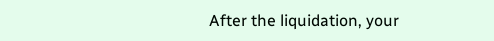After the liquidation, your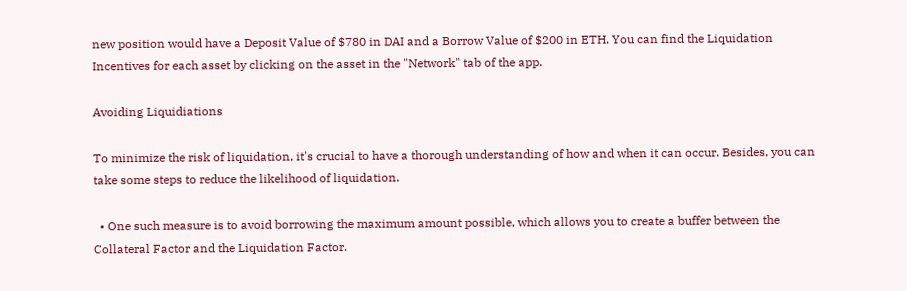new position would have a Deposit Value of $780 in DAI and a Borrow Value of $200 in ETH. You can find the Liquidation Incentives for each asset by clicking on the asset in the "Network" tab of the app.

Avoiding Liquidiations

To minimize the risk of liquidation, it's crucial to have a thorough understanding of how and when it can occur. Besides, you can take some steps to reduce the likelihood of liquidation.

  • One such measure is to avoid borrowing the maximum amount possible, which allows you to create a buffer between the Collateral Factor and the Liquidation Factor.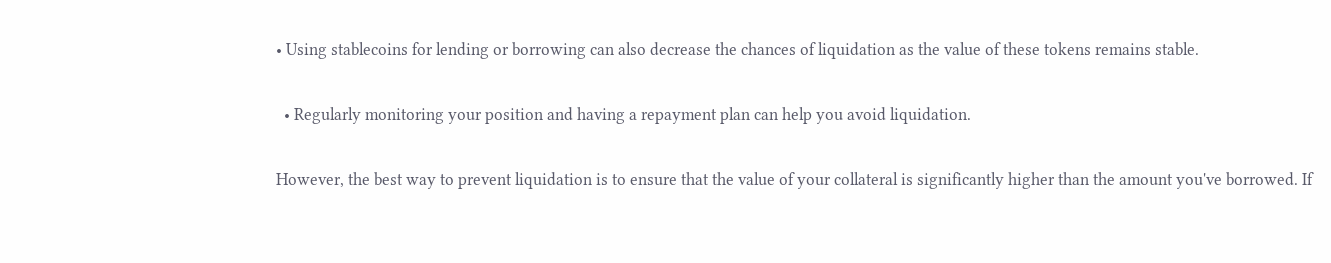• Using stablecoins for lending or borrowing can also decrease the chances of liquidation as the value of these tokens remains stable.

  • Regularly monitoring your position and having a repayment plan can help you avoid liquidation.

However, the best way to prevent liquidation is to ensure that the value of your collateral is significantly higher than the amount you've borrowed. If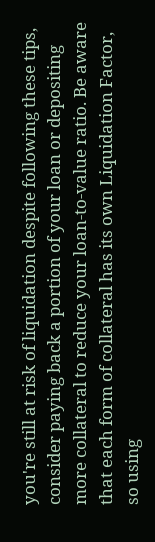you're still at risk of liquidation despite following these tips, consider paying back a portion of your loan or depositing more collateral to reduce your loan-to-value ratio. Be aware that each form of collateral has its own Liquidation Factor, so using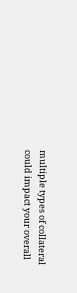multiple types of collateral could impact your overall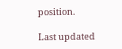position.

Last updated